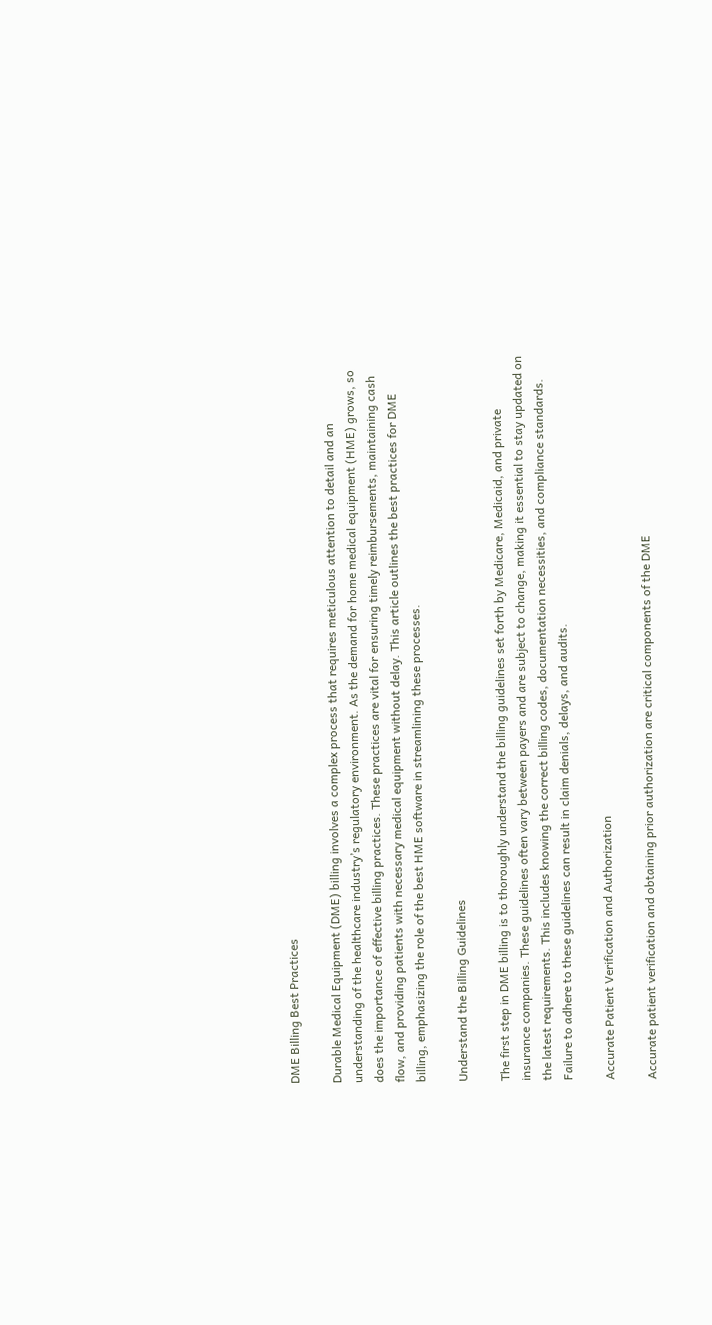DME Billing Best Practices

Durable Medical Equipment (DME) billing involves a complex process that requires meticulous attention to detail and an understanding of the healthcare industry’s regulatory environment. As the demand for home medical equipment (HME) grows, so does the importance of effective billing practices. These practices are vital for ensuring timely reimbursements, maintaining cash flow, and providing patients with necessary medical equipment without delay. This article outlines the best practices for DME billing, emphasizing the role of the best HME software in streamlining these processes.

Understand the Billing Guidelines

The first step in DME billing is to thoroughly understand the billing guidelines set forth by Medicare, Medicaid, and private insurance companies. These guidelines often vary between payers and are subject to change, making it essential to stay updated on the latest requirements. This includes knowing the correct billing codes, documentation necessities, and compliance standards. Failure to adhere to these guidelines can result in claim denials, delays, and audits.

Accurate Patient Verification and Authorization

Accurate patient verification and obtaining prior authorization are critical components of the DME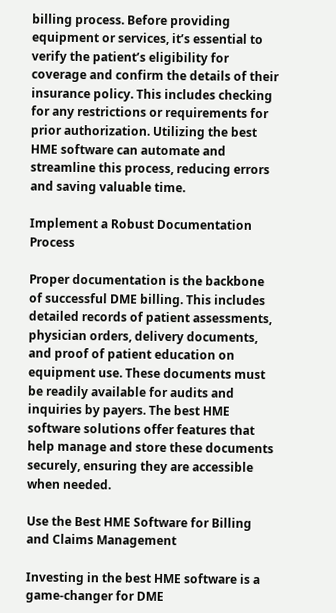billing process. Before providing equipment or services, it’s essential to verify the patient’s eligibility for coverage and confirm the details of their insurance policy. This includes checking for any restrictions or requirements for prior authorization. Utilizing the best HME software can automate and streamline this process, reducing errors and saving valuable time.

Implement a Robust Documentation Process

Proper documentation is the backbone of successful DME billing. This includes detailed records of patient assessments, physician orders, delivery documents, and proof of patient education on equipment use. These documents must be readily available for audits and inquiries by payers. The best HME software solutions offer features that help manage and store these documents securely, ensuring they are accessible when needed.

Use the Best HME Software for Billing and Claims Management

Investing in the best HME software is a game-changer for DME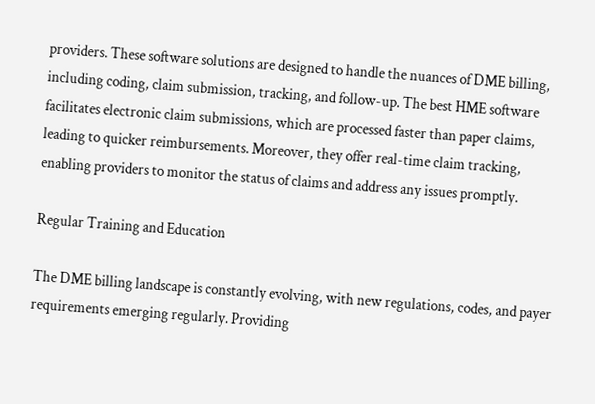providers. These software solutions are designed to handle the nuances of DME billing, including coding, claim submission, tracking, and follow-up. The best HME software facilitates electronic claim submissions, which are processed faster than paper claims, leading to quicker reimbursements. Moreover, they offer real-time claim tracking, enabling providers to monitor the status of claims and address any issues promptly.

Regular Training and Education

The DME billing landscape is constantly evolving, with new regulations, codes, and payer requirements emerging regularly. Providing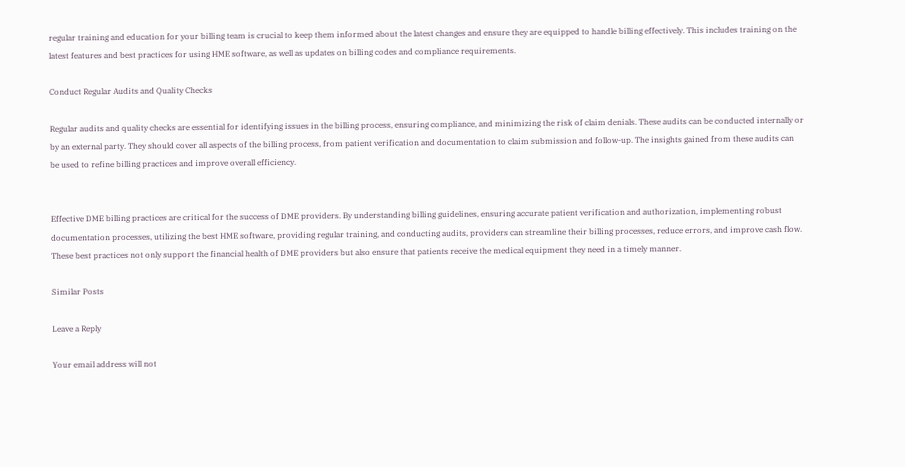regular training and education for your billing team is crucial to keep them informed about the latest changes and ensure they are equipped to handle billing effectively. This includes training on the latest features and best practices for using HME software, as well as updates on billing codes and compliance requirements.

Conduct Regular Audits and Quality Checks

Regular audits and quality checks are essential for identifying issues in the billing process, ensuring compliance, and minimizing the risk of claim denials. These audits can be conducted internally or by an external party. They should cover all aspects of the billing process, from patient verification and documentation to claim submission and follow-up. The insights gained from these audits can be used to refine billing practices and improve overall efficiency.


Effective DME billing practices are critical for the success of DME providers. By understanding billing guidelines, ensuring accurate patient verification and authorization, implementing robust documentation processes, utilizing the best HME software, providing regular training, and conducting audits, providers can streamline their billing processes, reduce errors, and improve cash flow. These best practices not only support the financial health of DME providers but also ensure that patients receive the medical equipment they need in a timely manner.

Similar Posts

Leave a Reply

Your email address will not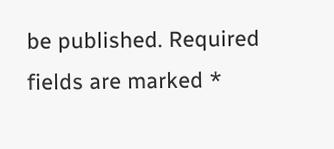be published. Required fields are marked *